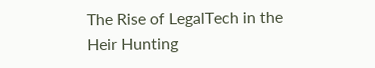The Rise of LegalTech in the Heir Hunting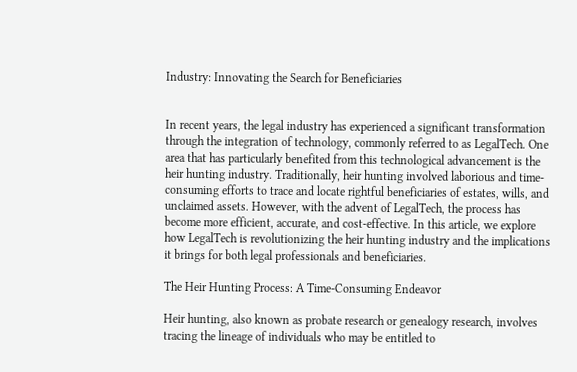Industry: Innovating the Search for Beneficiaries


In recent years, the legal industry has experienced a significant transformation through the integration of technology, commonly referred to as LegalTech. One area that has particularly benefited from this technological advancement is the heir hunting industry. Traditionally, heir hunting involved laborious and time-consuming efforts to trace and locate rightful beneficiaries of estates, wills, and unclaimed assets. However, with the advent of LegalTech, the process has become more efficient, accurate, and cost-effective. In this article, we explore how LegalTech is revolutionizing the heir hunting industry and the implications it brings for both legal professionals and beneficiaries.

The Heir Hunting Process: A Time-Consuming Endeavor

Heir hunting, also known as probate research or genealogy research, involves tracing the lineage of individuals who may be entitled to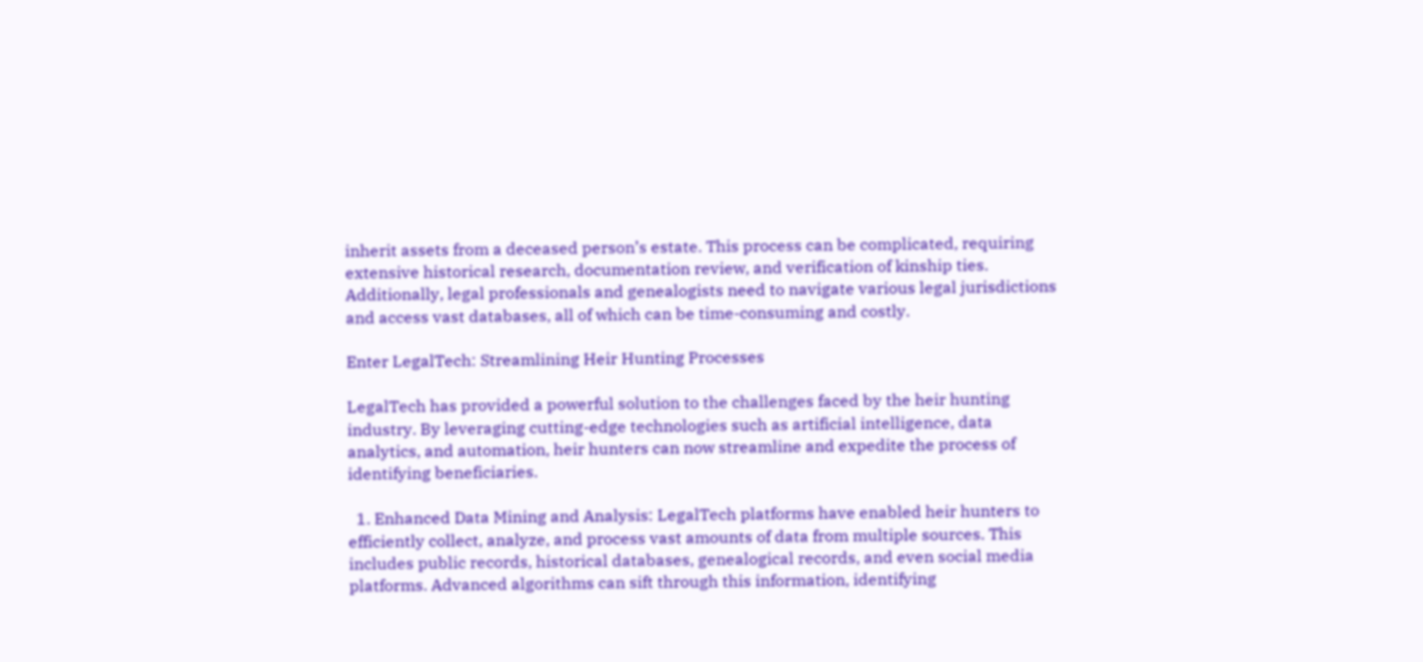inherit assets from a deceased person’s estate. This process can be complicated, requiring extensive historical research, documentation review, and verification of kinship ties. Additionally, legal professionals and genealogists need to navigate various legal jurisdictions and access vast databases, all of which can be time-consuming and costly.

Enter LegalTech: Streamlining Heir Hunting Processes

LegalTech has provided a powerful solution to the challenges faced by the heir hunting industry. By leveraging cutting-edge technologies such as artificial intelligence, data analytics, and automation, heir hunters can now streamline and expedite the process of identifying beneficiaries.

  1. Enhanced Data Mining and Analysis: LegalTech platforms have enabled heir hunters to efficiently collect, analyze, and process vast amounts of data from multiple sources. This includes public records, historical databases, genealogical records, and even social media platforms. Advanced algorithms can sift through this information, identifying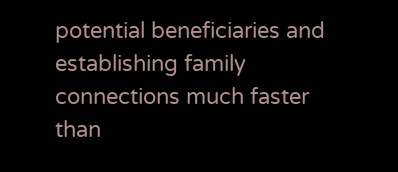potential beneficiaries and establishing family connections much faster than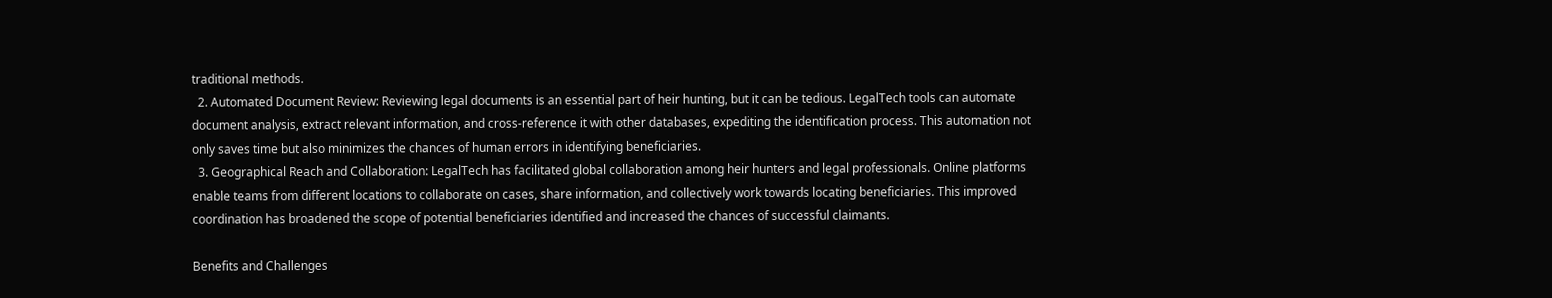traditional methods.
  2. Automated Document Review: Reviewing legal documents is an essential part of heir hunting, but it can be tedious. LegalTech tools can automate document analysis, extract relevant information, and cross-reference it with other databases, expediting the identification process. This automation not only saves time but also minimizes the chances of human errors in identifying beneficiaries.
  3. Geographical Reach and Collaboration: LegalTech has facilitated global collaboration among heir hunters and legal professionals. Online platforms enable teams from different locations to collaborate on cases, share information, and collectively work towards locating beneficiaries. This improved coordination has broadened the scope of potential beneficiaries identified and increased the chances of successful claimants.

Benefits and Challenges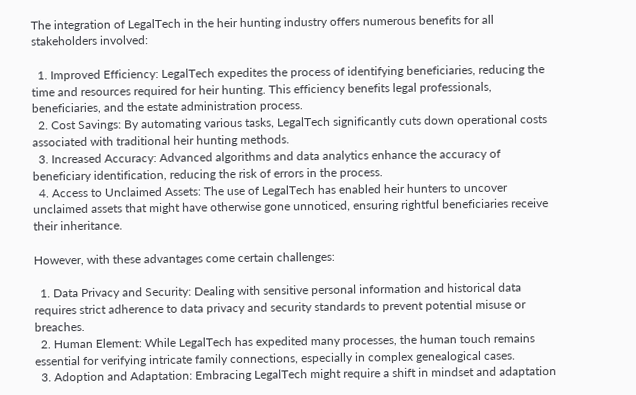The integration of LegalTech in the heir hunting industry offers numerous benefits for all stakeholders involved:

  1. Improved Efficiency: LegalTech expedites the process of identifying beneficiaries, reducing the time and resources required for heir hunting. This efficiency benefits legal professionals, beneficiaries, and the estate administration process.
  2. Cost Savings: By automating various tasks, LegalTech significantly cuts down operational costs associated with traditional heir hunting methods.
  3. Increased Accuracy: Advanced algorithms and data analytics enhance the accuracy of beneficiary identification, reducing the risk of errors in the process.
  4. Access to Unclaimed Assets: The use of LegalTech has enabled heir hunters to uncover unclaimed assets that might have otherwise gone unnoticed, ensuring rightful beneficiaries receive their inheritance.

However, with these advantages come certain challenges:

  1. Data Privacy and Security: Dealing with sensitive personal information and historical data requires strict adherence to data privacy and security standards to prevent potential misuse or breaches.
  2. Human Element: While LegalTech has expedited many processes, the human touch remains essential for verifying intricate family connections, especially in complex genealogical cases.
  3. Adoption and Adaptation: Embracing LegalTech might require a shift in mindset and adaptation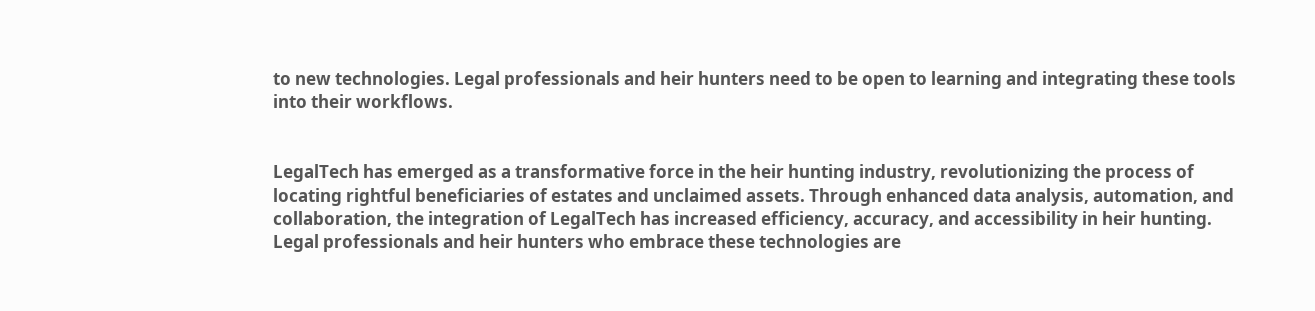to new technologies. Legal professionals and heir hunters need to be open to learning and integrating these tools into their workflows.


LegalTech has emerged as a transformative force in the heir hunting industry, revolutionizing the process of locating rightful beneficiaries of estates and unclaimed assets. Through enhanced data analysis, automation, and collaboration, the integration of LegalTech has increased efficiency, accuracy, and accessibility in heir hunting. Legal professionals and heir hunters who embrace these technologies are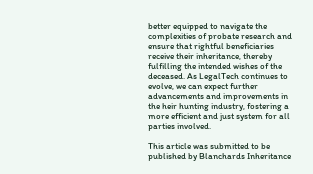better equipped to navigate the complexities of probate research and ensure that rightful beneficiaries receive their inheritance, thereby fulfilling the intended wishes of the deceased. As LegalTech continues to evolve, we can expect further advancements and improvements in the heir hunting industry, fostering a more efficient and just system for all parties involved.

This article was submitted to be published by Blanchards Inheritance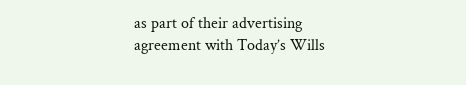as part of their advertising agreement with Today’s Wills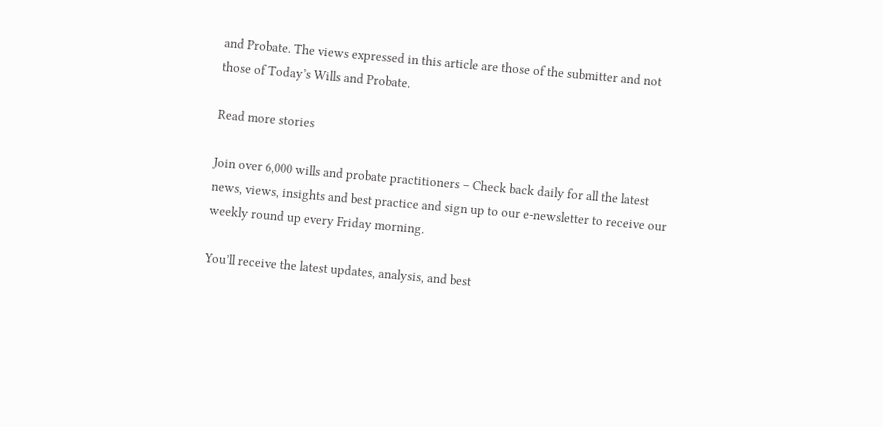and Probate. The views expressed in this article are those of the submitter and not those of Today’s Wills and Probate.

Read more stories

Join over 6,000 wills and probate practitioners – Check back daily for all the latest news, views, insights and best practice and sign up to our e-newsletter to receive our weekly round up every Friday morning.

You’ll receive the latest updates, analysis, and best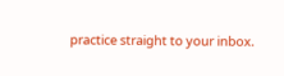practice straight to your inbox.